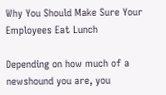Why You Should Make Sure Your Employees Eat Lunch

Depending on how much of a newshound you are, you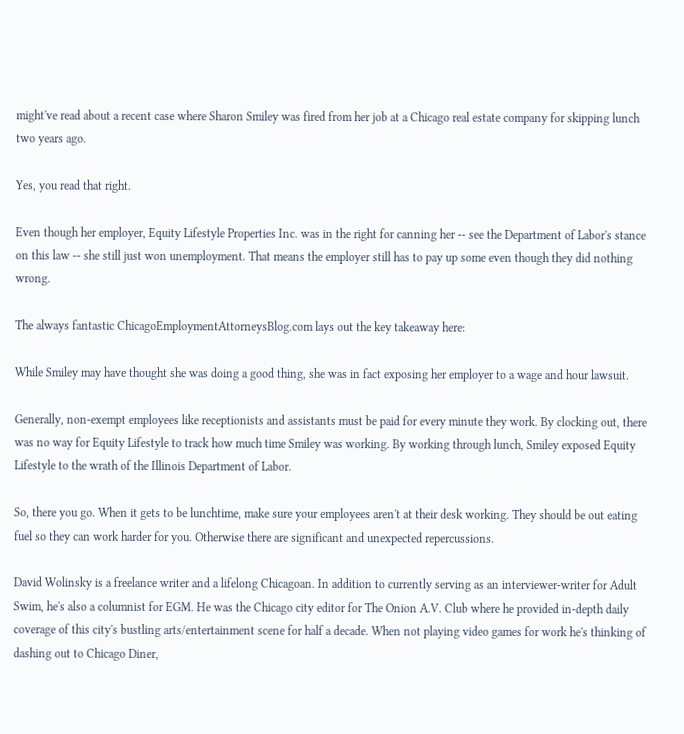might've read about a recent case where Sharon Smiley was fired from her job at a Chicago real estate company for skipping lunch two years ago.

Yes, you read that right.

Even though her employer, Equity Lifestyle Properties Inc. was in the right for canning her -- see the Department of Labor's stance on this law -- she still just won unemployment. That means the employer still has to pay up some even though they did nothing wrong.

The always fantastic ChicagoEmploymentAttorneysBlog.com lays out the key takeaway here:

While Smiley may have thought she was doing a good thing, she was in fact exposing her employer to a wage and hour lawsuit.

Generally, non-exempt employees like receptionists and assistants must be paid for every minute they work. By clocking out, there was no way for Equity Lifestyle to track how much time Smiley was working. By working through lunch, Smiley exposed Equity Lifestyle to the wrath of the Illinois Department of Labor.

So, there you go. When it gets to be lunchtime, make sure your employees aren't at their desk working. They should be out eating fuel so they can work harder for you. Otherwise there are significant and unexpected repercussions.

David Wolinsky is a freelance writer and a lifelong Chicagoan. In addition to currently serving as an interviewer-writer for Adult Swim, he's also a columnist for EGM. He was the Chicago city editor for The Onion A.V. Club where he provided in-depth daily coverage of this city's bustling arts/entertainment scene for half a decade. When not playing video games for work he's thinking of dashing out to Chicago Diner,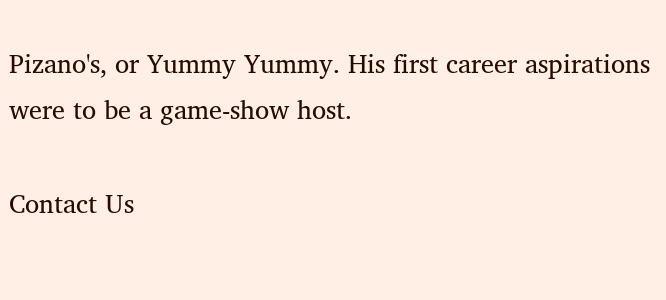Pizano's, or Yummy Yummy. His first career aspirations were to be a game-show host.

Contact Us